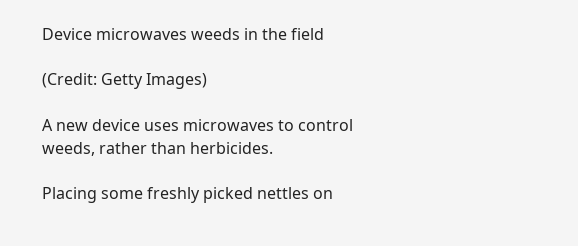Device microwaves weeds in the field

(Credit: Getty Images)

A new device uses microwaves to control weeds, rather than herbicides.

Placing some freshly picked nettles on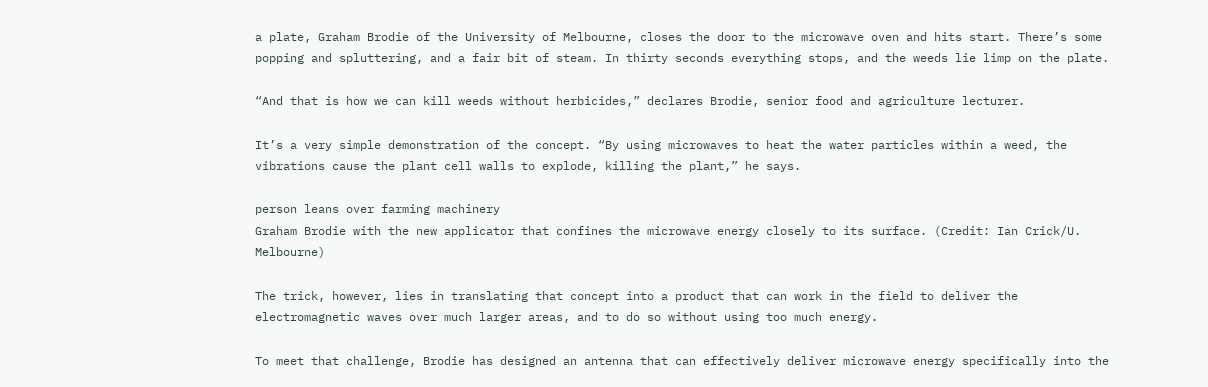a plate, Graham Brodie of the University of Melbourne, closes the door to the microwave oven and hits start. There’s some popping and spluttering, and a fair bit of steam. In thirty seconds everything stops, and the weeds lie limp on the plate.

“And that is how we can kill weeds without herbicides,” declares Brodie, senior food and agriculture lecturer.

It’s a very simple demonstration of the concept. “By using microwaves to heat the water particles within a weed, the vibrations cause the plant cell walls to explode, killing the plant,” he says.

person leans over farming machinery
Graham Brodie with the new applicator that confines the microwave energy closely to its surface. (Credit: Ian Crick/U. Melbourne)

The trick, however, lies in translating that concept into a product that can work in the field to deliver the electromagnetic waves over much larger areas, and to do so without using too much energy.

To meet that challenge, Brodie has designed an antenna that can effectively deliver microwave energy specifically into the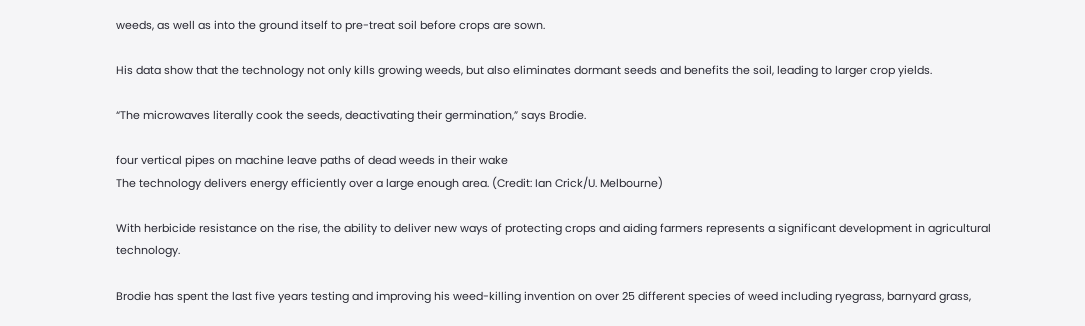weeds, as well as into the ground itself to pre-treat soil before crops are sown.

His data show that the technology not only kills growing weeds, but also eliminates dormant seeds and benefits the soil, leading to larger crop yields.

“The microwaves literally cook the seeds, deactivating their germination,” says Brodie.

four vertical pipes on machine leave paths of dead weeds in their wake
The technology delivers energy efficiently over a large enough area. (Credit: Ian Crick/U. Melbourne)

With herbicide resistance on the rise, the ability to deliver new ways of protecting crops and aiding farmers represents a significant development in agricultural technology.

Brodie has spent the last five years testing and improving his weed-killing invention on over 25 different species of weed including ryegrass, barnyard grass,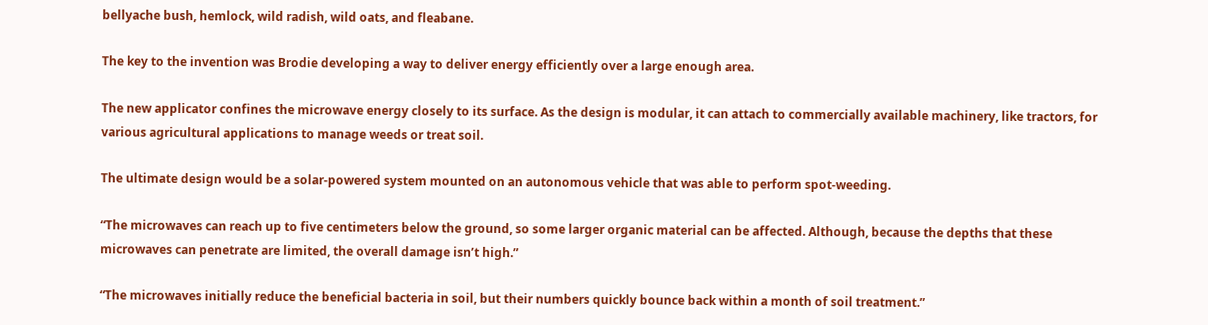bellyache bush, hemlock, wild radish, wild oats, and fleabane.

The key to the invention was Brodie developing a way to deliver energy efficiently over a large enough area.

The new applicator confines the microwave energy closely to its surface. As the design is modular, it can attach to commercially available machinery, like tractors, for various agricultural applications to manage weeds or treat soil.

The ultimate design would be a solar-powered system mounted on an autonomous vehicle that was able to perform spot-weeding.

“The microwaves can reach up to five centimeters below the ground, so some larger organic material can be affected. Although, because the depths that these microwaves can penetrate are limited, the overall damage isn’t high.”

“The microwaves initially reduce the beneficial bacteria in soil, but their numbers quickly bounce back within a month of soil treatment.”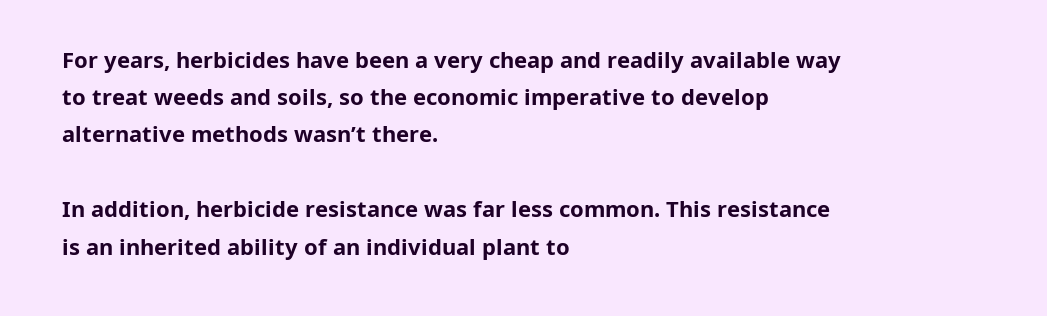For years, herbicides have been a very cheap and readily available way to treat weeds and soils, so the economic imperative to develop alternative methods wasn’t there.

In addition, herbicide resistance was far less common. This resistance is an inherited ability of an individual plant to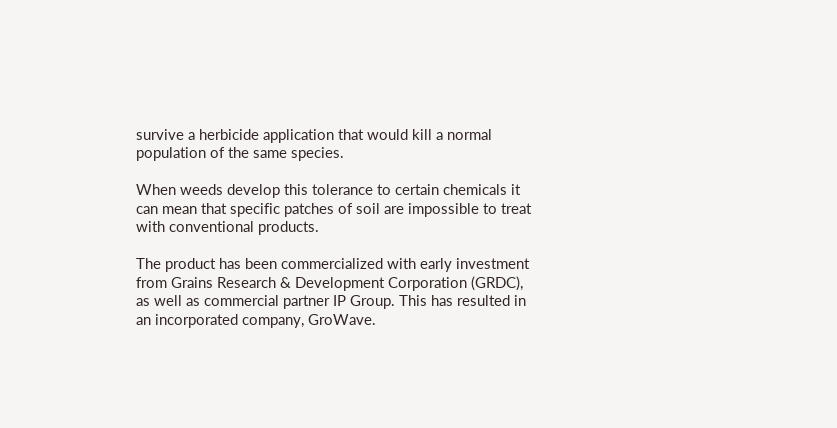survive a herbicide application that would kill a normal population of the same species.

When weeds develop this tolerance to certain chemicals it can mean that specific patches of soil are impossible to treat with conventional products.

The product has been commercialized with early investment from Grains Research & Development Corporation (GRDC), as well as commercial partner IP Group. This has resulted in an incorporated company, GroWave.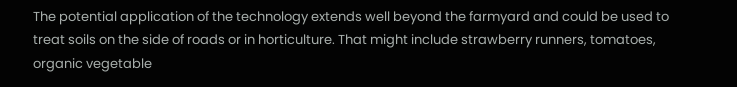The potential application of the technology extends well beyond the farmyard and could be used to treat soils on the side of roads or in horticulture. That might include strawberry runners, tomatoes, organic vegetable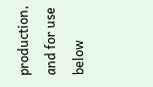production, and for use below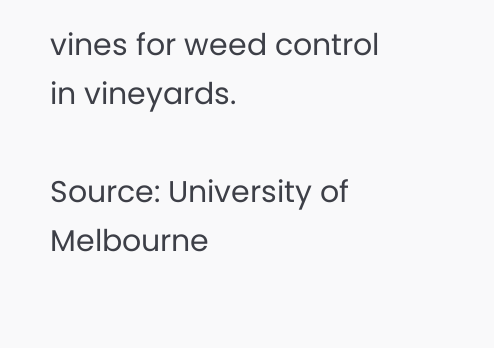vines for weed control in vineyards.

Source: University of Melbourne